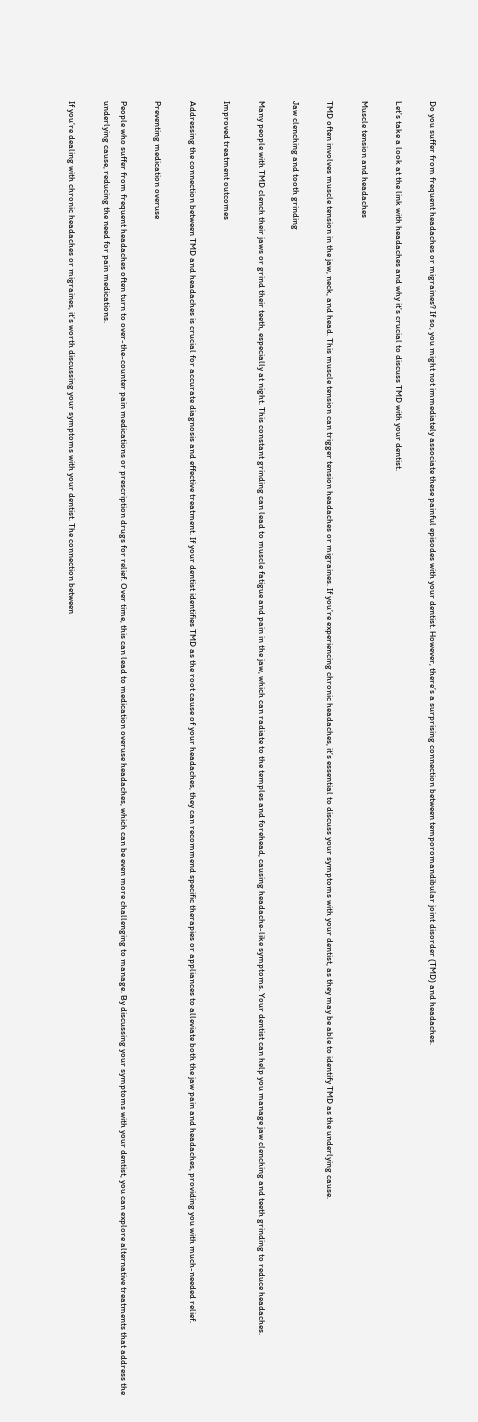Do you suffer from frequent headaches or migraines? If so, you might not immediately associate these painful episodes with your dentist. However, there’s a surprising connection between temporomandibular joint disorder (TMD) and headaches.

Let’s take a look at the link with headaches and why it’s crucial to discuss TMD with your dentist.

Muscle tension and headaches

TMD often involves muscle tension in the jaw, neck, and head. This muscle tension can trigger tension headaches or migraines. If you’re experiencing chronic headaches, it’s essential to discuss your symptoms with your dentist, as they may be able to identify TMD as the underlying cause.

Jaw clenching and tooth grinding

Many people with TMD clench their jaws or grind their teeth, especially at night. This constant grinding can lead to muscle fatigue and pain in the jaw, which can radiate to the temples and forehead, causing headache-like symptoms. Your dentist can help you manage jaw clenching and teeth grinding to reduce headaches.

Improved treatment outcomes

Addressing the connection between TMD and headaches is crucial for accurate diagnosis and effective treatment. If your dentist identifies TMD as the root cause of your headaches, they can recommend specific therapies or appliances to alleviate both the jaw pain and headaches, providing you with much-needed relief.

Preventing medication overuse

People who suffer from frequent headaches often turn to over-the-counter pain medications or prescription drugs for relief. Over time, this can lead to medication overuse headaches, which can be even more challenging to manage. By discussing your symptoms with your dentist, you can explore alternative treatments that address the underlying cause, reducing the need for pain medications.

If you’re dealing with chronic headaches or migraines, it’s worth discussing your symptoms with your dentist. The connection between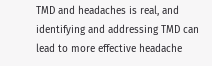TMD and headaches is real, and identifying and addressing TMD can lead to more effective headache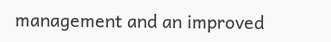management and an improved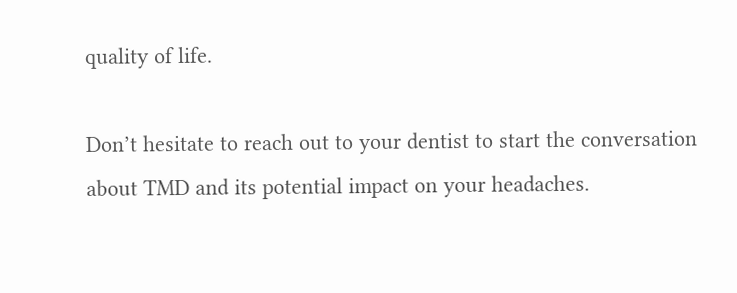quality of life.

Don’t hesitate to reach out to your dentist to start the conversation about TMD and its potential impact on your headaches.